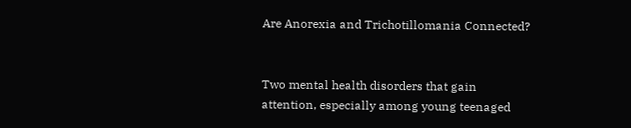Are Anorexia and Trichotillomania Connected?


Two mental health disorders that gain attention, especially among young teenaged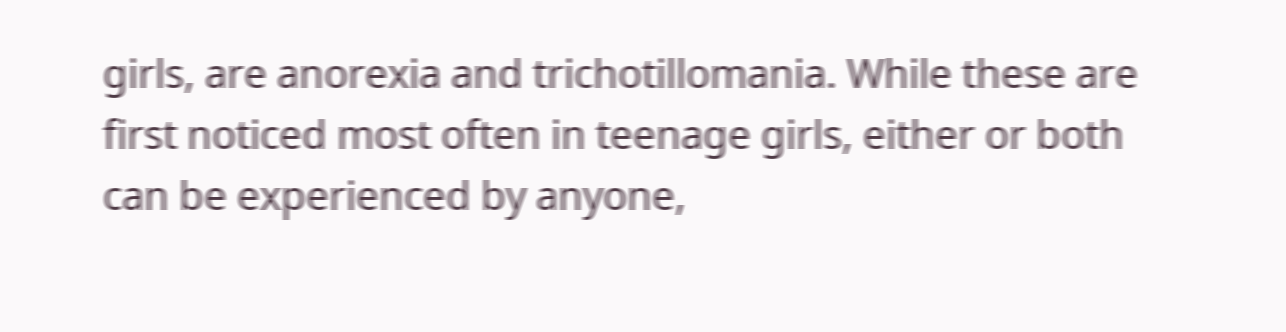girls, are anorexia and trichotillomania. While these are first noticed most often in teenage girls, either or both can be experienced by anyone,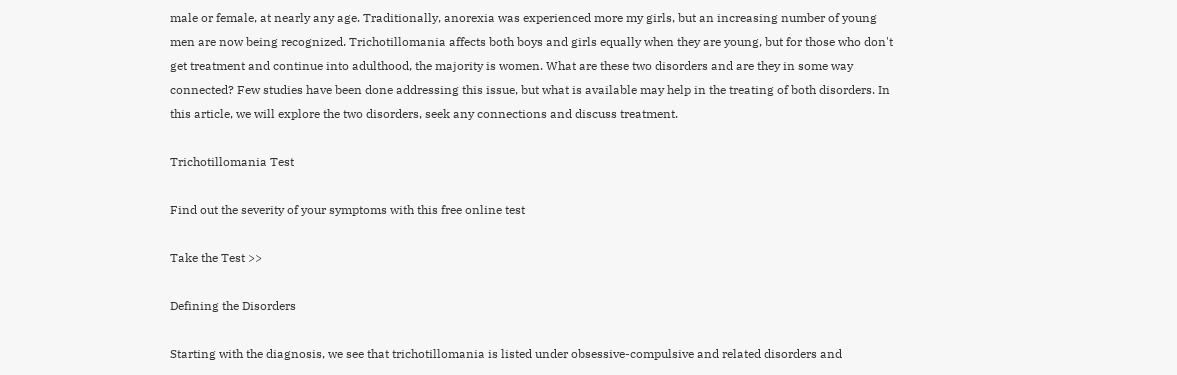male or female, at nearly any age. Traditionally, anorexia was experienced more my girls, but an increasing number of young men are now being recognized. Trichotillomania affects both boys and girls equally when they are young, but for those who don't get treatment and continue into adulthood, the majority is women. What are these two disorders and are they in some way connected? Few studies have been done addressing this issue, but what is available may help in the treating of both disorders. In this article, we will explore the two disorders, seek any connections and discuss treatment.

Trichotillomania Test

Find out the severity of your symptoms with this free online test

Take the Test >>

Defining the Disorders

Starting with the diagnosis, we see that trichotillomania is listed under obsessive-compulsive and related disorders and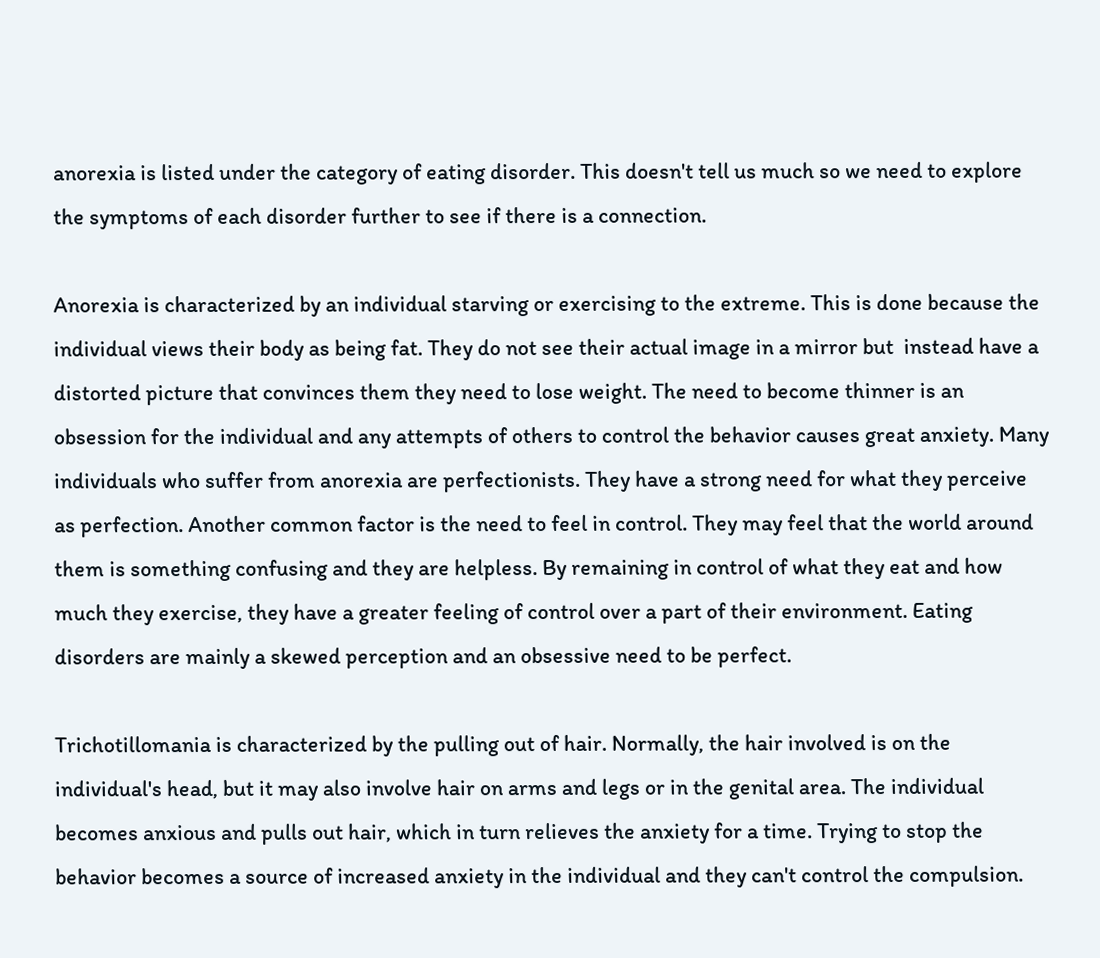anorexia is listed under the category of eating disorder. This doesn't tell us much so we need to explore the symptoms of each disorder further to see if there is a connection.

Anorexia is characterized by an individual starving or exercising to the extreme. This is done because the individual views their body as being fat. They do not see their actual image in a mirror but  instead have a distorted picture that convinces them they need to lose weight. The need to become thinner is an obsession for the individual and any attempts of others to control the behavior causes great anxiety. Many individuals who suffer from anorexia are perfectionists. They have a strong need for what they perceive as perfection. Another common factor is the need to feel in control. They may feel that the world around them is something confusing and they are helpless. By remaining in control of what they eat and how much they exercise, they have a greater feeling of control over a part of their environment. Eating disorders are mainly a skewed perception and an obsessive need to be perfect.

Trichotillomania is characterized by the pulling out of hair. Normally, the hair involved is on the individual's head, but it may also involve hair on arms and legs or in the genital area. The individual becomes anxious and pulls out hair, which in turn relieves the anxiety for a time. Trying to stop the behavior becomes a source of increased anxiety in the individual and they can't control the compulsion.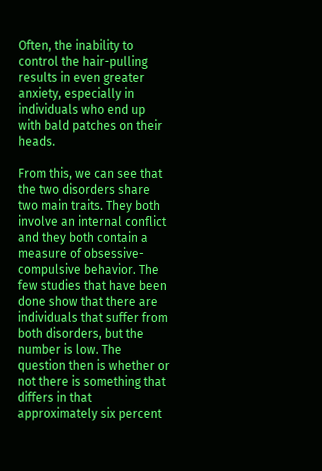Often, the inability to control the hair-pulling results in even greater anxiety, especially in individuals who end up with bald patches on their heads.

From this, we can see that the two disorders share two main traits. They both involve an internal conflict and they both contain a measure of obsessive-compulsive behavior. The few studies that have been done show that there are individuals that suffer from both disorders, but the number is low. The question then is whether or not there is something that differs in that approximately six percent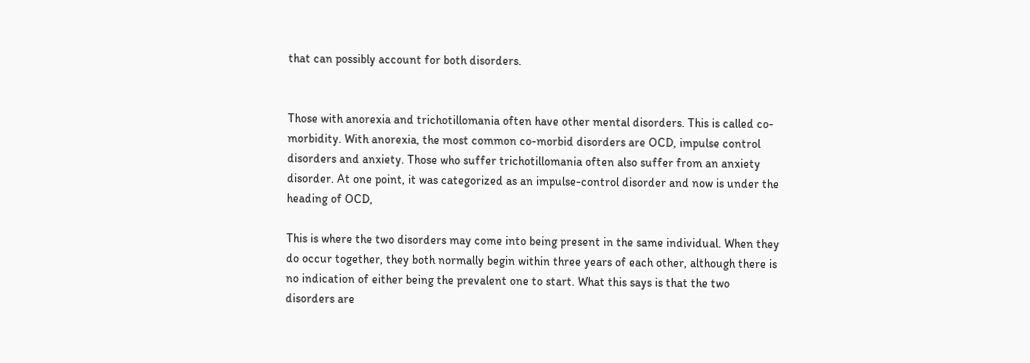that can possibly account for both disorders.


Those with anorexia and trichotillomania often have other mental disorders. This is called co-morbidity. With anorexia, the most common co-morbid disorders are OCD, impulse control disorders and anxiety. Those who suffer trichotillomania often also suffer from an anxiety disorder. At one point, it was categorized as an impulse-control disorder and now is under the heading of OCD,

This is where the two disorders may come into being present in the same individual. When they do occur together, they both normally begin within three years of each other, although there is no indication of either being the prevalent one to start. What this says is that the two disorders are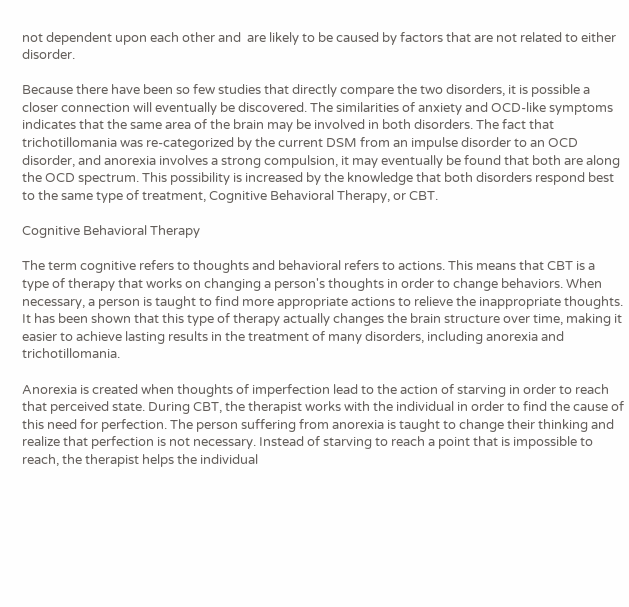not dependent upon each other and  are likely to be caused by factors that are not related to either disorder.

Because there have been so few studies that directly compare the two disorders, it is possible a closer connection will eventually be discovered. The similarities of anxiety and OCD-like symptoms indicates that the same area of the brain may be involved in both disorders. The fact that trichotillomania was re-categorized by the current DSM from an impulse disorder to an OCD disorder, and anorexia involves a strong compulsion, it may eventually be found that both are along the OCD spectrum. This possibility is increased by the knowledge that both disorders respond best to the same type of treatment, Cognitive Behavioral Therapy, or CBT.

Cognitive Behavioral Therapy

The term cognitive refers to thoughts and behavioral refers to actions. This means that CBT is a type of therapy that works on changing a person's thoughts in order to change behaviors. When necessary, a person is taught to find more appropriate actions to relieve the inappropriate thoughts. It has been shown that this type of therapy actually changes the brain structure over time, making it easier to achieve lasting results in the treatment of many disorders, including anorexia and trichotillomania.

Anorexia is created when thoughts of imperfection lead to the action of starving in order to reach that perceived state. During CBT, the therapist works with the individual in order to find the cause of this need for perfection. The person suffering from anorexia is taught to change their thinking and realize that perfection is not necessary. Instead of starving to reach a point that is impossible to reach, the therapist helps the individual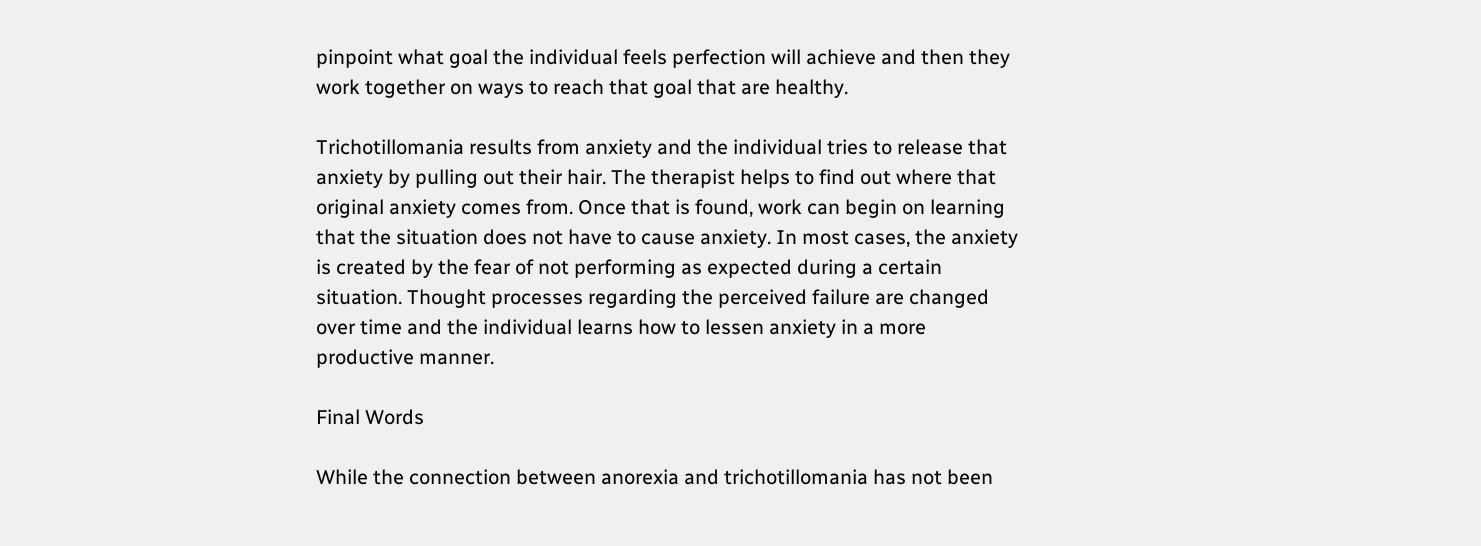pinpoint what goal the individual feels perfection will achieve and then they work together on ways to reach that goal that are healthy.

Trichotillomania results from anxiety and the individual tries to release that anxiety by pulling out their hair. The therapist helps to find out where that original anxiety comes from. Once that is found, work can begin on learning that the situation does not have to cause anxiety. In most cases, the anxiety is created by the fear of not performing as expected during a certain situation. Thought processes regarding the perceived failure are changed over time and the individual learns how to lessen anxiety in a more productive manner.

Final Words

While the connection between anorexia and trichotillomania has not been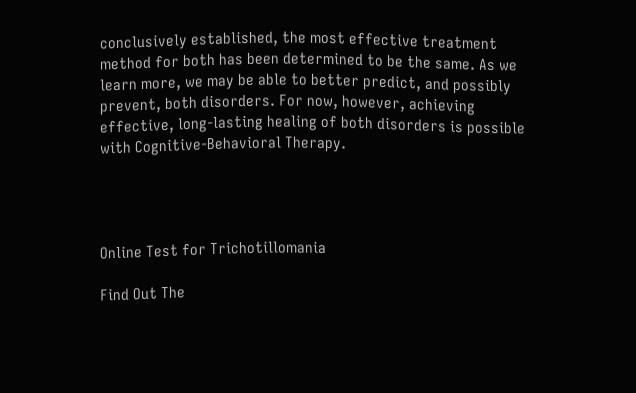conclusively established, the most effective treatment method for both has been determined to be the same. As we learn more, we may be able to better predict, and possibly prevent, both disorders. For now, however, achieving effective, long-lasting healing of both disorders is possible with Cognitive-Behavioral Therapy.




Online Test for Trichotillomania

Find Out The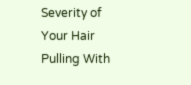Severity of Your Hair Pulling With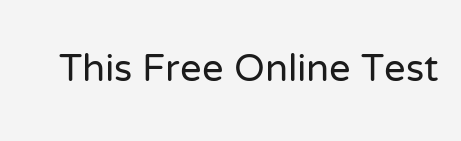This Free Online Test